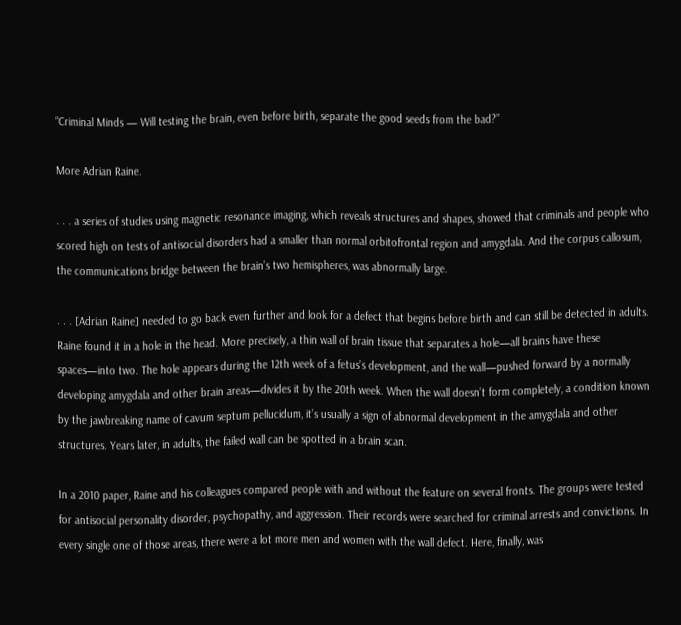“Criminal Minds — Will testing the brain, even before birth, separate the good seeds from the bad?”

More Adrian Raine.

. . . a series of studies using magnetic resonance imaging, which reveals structures and shapes, showed that criminals and people who scored high on tests of antisocial disorders had a smaller than normal orbitofrontal region and amygdala. And the corpus callosum, the communications bridge between the brain’s two hemispheres, was abnormally large.

. . . [Adrian Raine] needed to go back even further and look for a defect that begins before birth and can still be detected in adults. Raine found it in a hole in the head. More precisely, a thin wall of brain tissue that separates a hole—all brains have these spaces—into two. The hole appears during the 12th week of a fetus’s development, and the wall—pushed forward by a normally developing amygdala and other brain areas—divides it by the 20th week. When the wall doesn’t form completely, a condition known by the jawbreaking name of cavum septum pellucidum, it’s usually a sign of abnormal development in the amygdala and other structures. Years later, in adults, the failed wall can be spotted in a brain scan.

In a 2010 paper, Raine and his colleagues compared people with and without the feature on several fronts. The groups were tested for antisocial personality disorder, psychopathy, and aggression. Their records were searched for criminal arrests and convictions. In every single one of those areas, there were a lot more men and women with the wall defect. Here, finally, was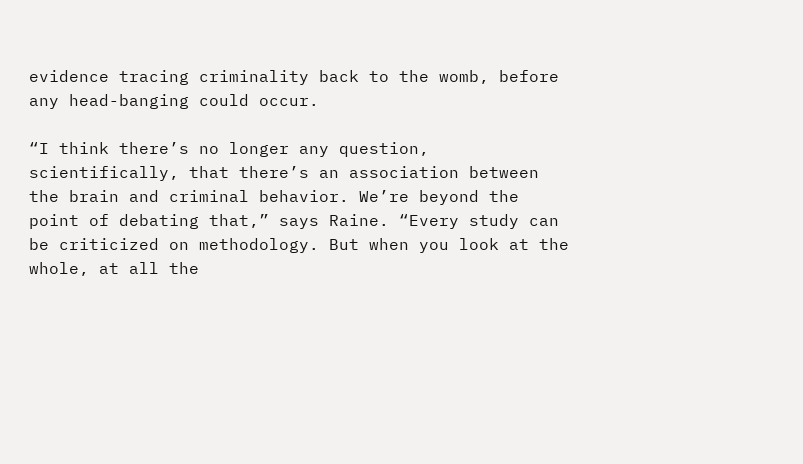evidence tracing criminality back to the womb, before any head-banging could occur.

“I think there’s no longer any question, scientifically, that there’s an association between the brain and criminal behavior. We’re beyond the point of debating that,” says Raine. “Every study can be criticized on methodology. But when you look at the whole, at all the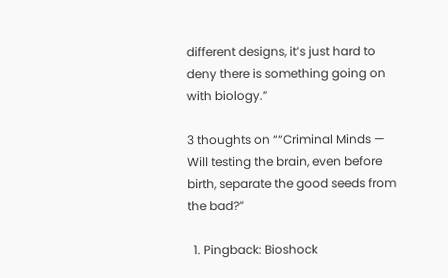different designs, it’s just hard to deny there is something going on with biology.”

3 thoughts on ““Criminal Minds — Will testing the brain, even before birth, separate the good seeds from the bad?”

  1. Pingback: Bioshock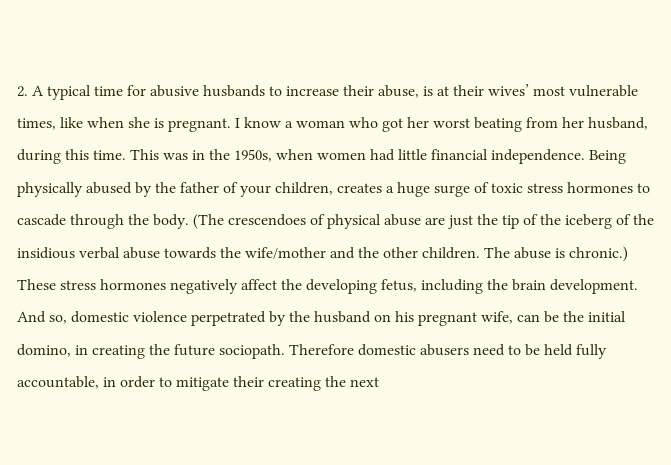2. A typical time for abusive husbands to increase their abuse, is at their wives’ most vulnerable times, like when she is pregnant. I know a woman who got her worst beating from her husband, during this time. This was in the 1950s, when women had little financial independence. Being physically abused by the father of your children, creates a huge surge of toxic stress hormones to cascade through the body. (The crescendoes of physical abuse are just the tip of the iceberg of the insidious verbal abuse towards the wife/mother and the other children. The abuse is chronic.) These stress hormones negatively affect the developing fetus, including the brain development. And so, domestic violence perpetrated by the husband on his pregnant wife, can be the initial domino, in creating the future sociopath. Therefore domestic abusers need to be held fully accountable, in order to mitigate their creating the next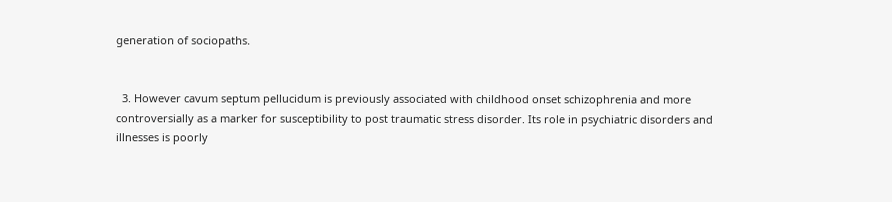generation of sociopaths.


  3. However cavum septum pellucidum is previously associated with childhood onset schizophrenia and more controversially as a marker for susceptibility to post traumatic stress disorder. Its role in psychiatric disorders and illnesses is poorly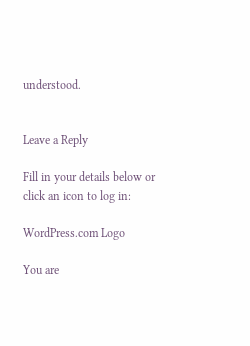understood.


Leave a Reply

Fill in your details below or click an icon to log in:

WordPress.com Logo

You are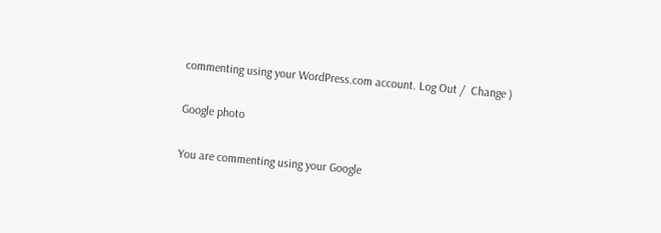commenting using your WordPress.com account. Log Out /  Change )

Google photo

You are commenting using your Google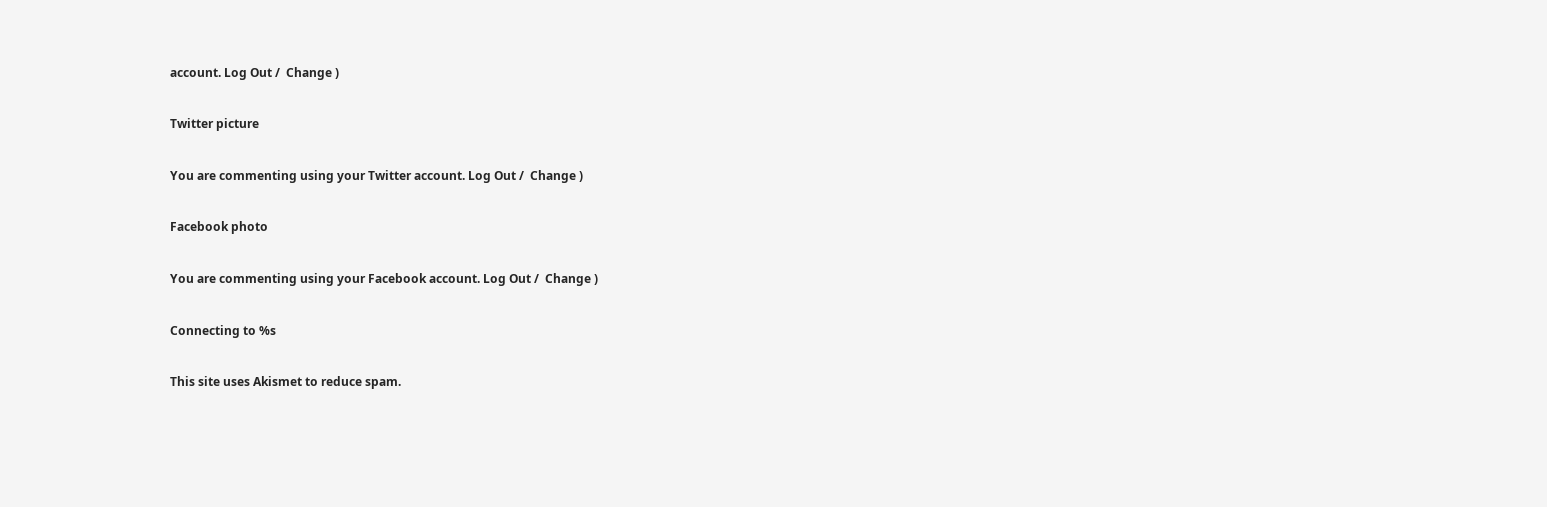account. Log Out /  Change )

Twitter picture

You are commenting using your Twitter account. Log Out /  Change )

Facebook photo

You are commenting using your Facebook account. Log Out /  Change )

Connecting to %s

This site uses Akismet to reduce spam.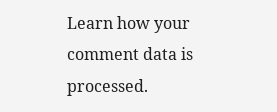Learn how your comment data is processed.